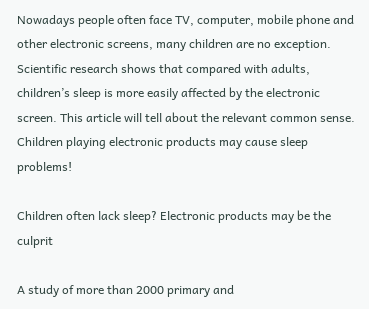Nowadays people often face TV, computer, mobile phone and other electronic screens, many children are no exception. Scientific research shows that compared with adults, children’s sleep is more easily affected by the electronic screen. This article will tell about the relevant common sense. Children playing electronic products may cause sleep problems!

Children often lack sleep? Electronic products may be the culprit

A study of more than 2000 primary and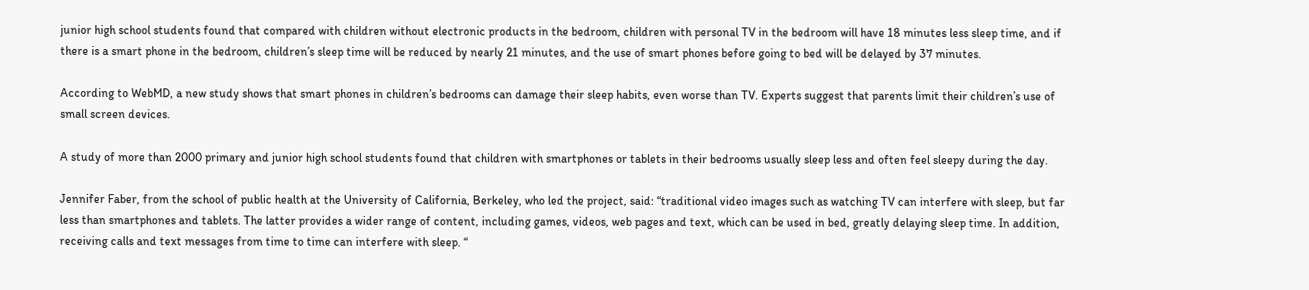junior high school students found that compared with children without electronic products in the bedroom, children with personal TV in the bedroom will have 18 minutes less sleep time, and if there is a smart phone in the bedroom, children’s sleep time will be reduced by nearly 21 minutes, and the use of smart phones before going to bed will be delayed by 37 minutes.

According to WebMD, a new study shows that smart phones in children’s bedrooms can damage their sleep habits, even worse than TV. Experts suggest that parents limit their children’s use of small screen devices.

A study of more than 2000 primary and junior high school students found that children with smartphones or tablets in their bedrooms usually sleep less and often feel sleepy during the day.

Jennifer Faber, from the school of public health at the University of California, Berkeley, who led the project, said: “traditional video images such as watching TV can interfere with sleep, but far less than smartphones and tablets. The latter provides a wider range of content, including games, videos, web pages and text, which can be used in bed, greatly delaying sleep time. In addition, receiving calls and text messages from time to time can interfere with sleep. “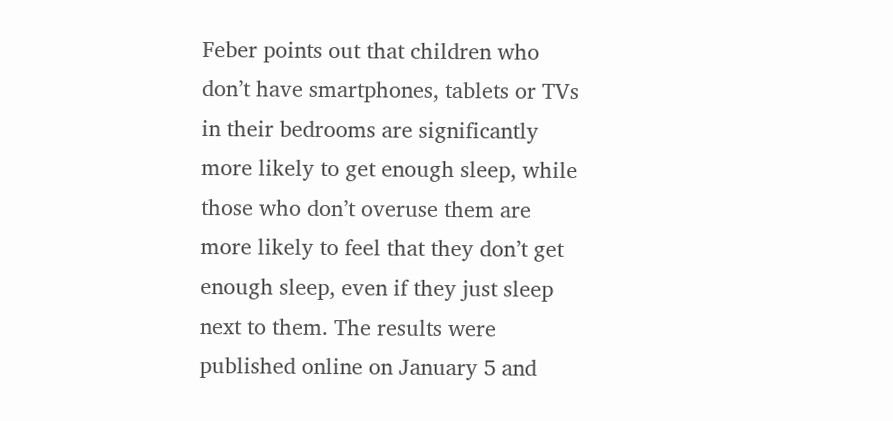Feber points out that children who don’t have smartphones, tablets or TVs in their bedrooms are significantly more likely to get enough sleep, while those who don’t overuse them are more likely to feel that they don’t get enough sleep, even if they just sleep next to them. The results were published online on January 5 and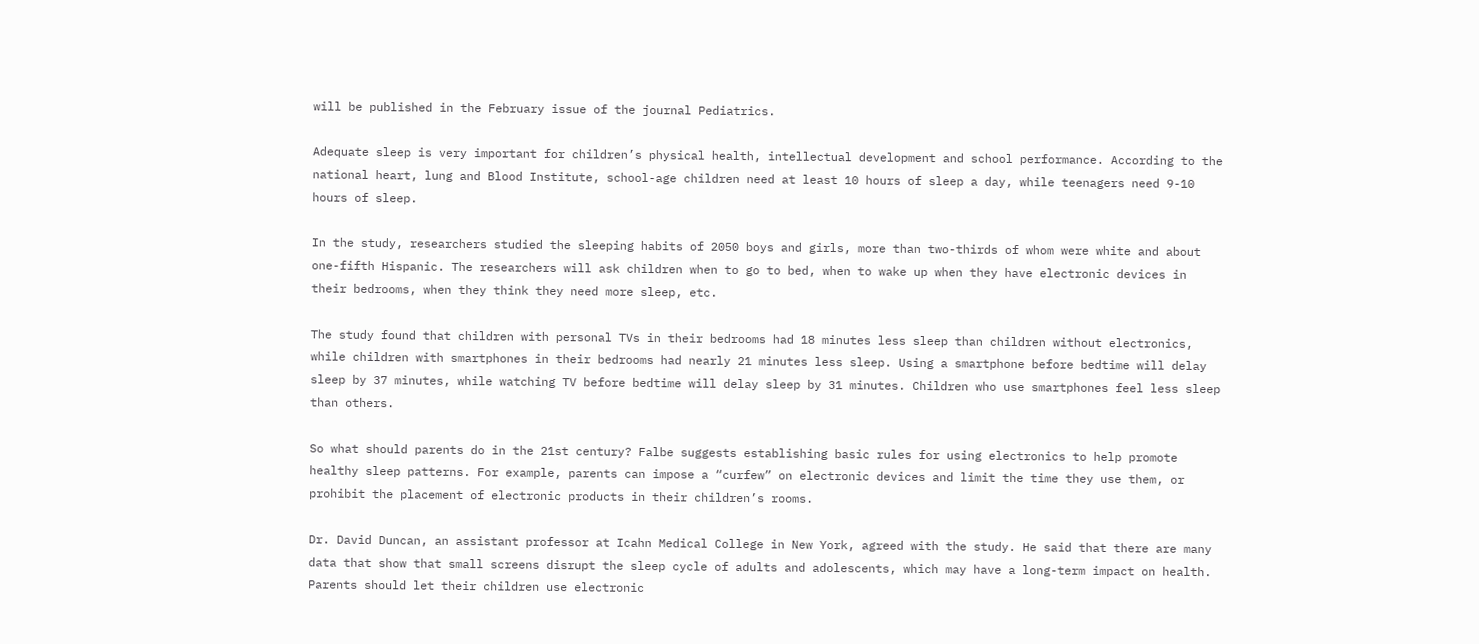will be published in the February issue of the journal Pediatrics.

Adequate sleep is very important for children’s physical health, intellectual development and school performance. According to the national heart, lung and Blood Institute, school-age children need at least 10 hours of sleep a day, while teenagers need 9-10 hours of sleep.

In the study, researchers studied the sleeping habits of 2050 boys and girls, more than two-thirds of whom were white and about one-fifth Hispanic. The researchers will ask children when to go to bed, when to wake up when they have electronic devices in their bedrooms, when they think they need more sleep, etc.

The study found that children with personal TVs in their bedrooms had 18 minutes less sleep than children without electronics, while children with smartphones in their bedrooms had nearly 21 minutes less sleep. Using a smartphone before bedtime will delay sleep by 37 minutes, while watching TV before bedtime will delay sleep by 31 minutes. Children who use smartphones feel less sleep than others.

So what should parents do in the 21st century? Falbe suggests establishing basic rules for using electronics to help promote healthy sleep patterns. For example, parents can impose a “curfew” on electronic devices and limit the time they use them, or prohibit the placement of electronic products in their children’s rooms.

Dr. David Duncan, an assistant professor at Icahn Medical College in New York, agreed with the study. He said that there are many data that show that small screens disrupt the sleep cycle of adults and adolescents, which may have a long-term impact on health. Parents should let their children use electronic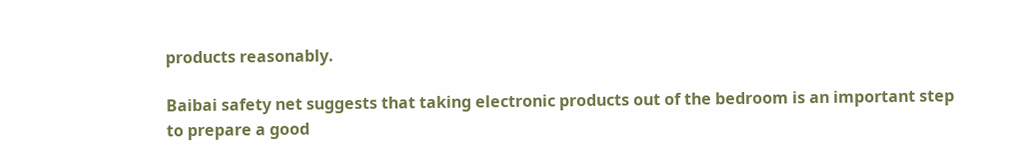products reasonably.

Baibai safety net suggests that taking electronic products out of the bedroom is an important step to prepare a good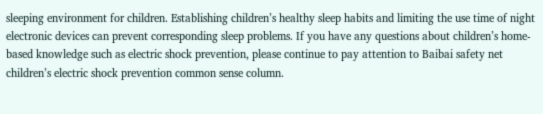sleeping environment for children. Establishing children’s healthy sleep habits and limiting the use time of night electronic devices can prevent corresponding sleep problems. If you have any questions about children’s home-based knowledge such as electric shock prevention, please continue to pay attention to Baibai safety net children’s electric shock prevention common sense column.